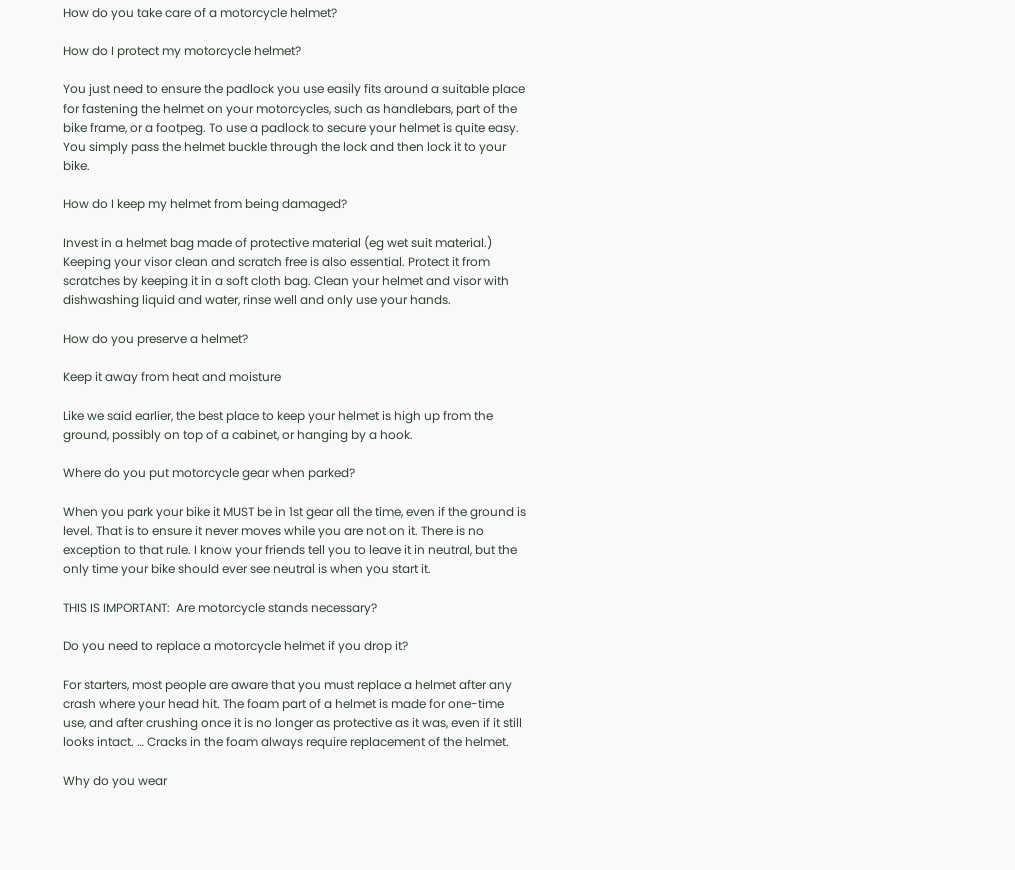How do you take care of a motorcycle helmet?

How do I protect my motorcycle helmet?

You just need to ensure the padlock you use easily fits around a suitable place for fastening the helmet on your motorcycles, such as handlebars, part of the bike frame, or a footpeg. To use a padlock to secure your helmet is quite easy. You simply pass the helmet buckle through the lock and then lock it to your bike.

How do I keep my helmet from being damaged?

Invest in a helmet bag made of protective material (eg wet suit material.) Keeping your visor clean and scratch free is also essential. Protect it from scratches by keeping it in a soft cloth bag. Clean your helmet and visor with dishwashing liquid and water, rinse well and only use your hands.

How do you preserve a helmet?

Keep it away from heat and moisture

Like we said earlier, the best place to keep your helmet is high up from the ground, possibly on top of a cabinet, or hanging by a hook.

Where do you put motorcycle gear when parked?

When you park your bike it MUST be in 1st gear all the time, even if the ground is level. That is to ensure it never moves while you are not on it. There is no exception to that rule. I know your friends tell you to leave it in neutral, but the only time your bike should ever see neutral is when you start it.

THIS IS IMPORTANT:  Are motorcycle stands necessary?

Do you need to replace a motorcycle helmet if you drop it?

For starters, most people are aware that you must replace a helmet after any crash where your head hit. The foam part of a helmet is made for one-time use, and after crushing once it is no longer as protective as it was, even if it still looks intact. … Cracks in the foam always require replacement of the helmet.

Why do you wear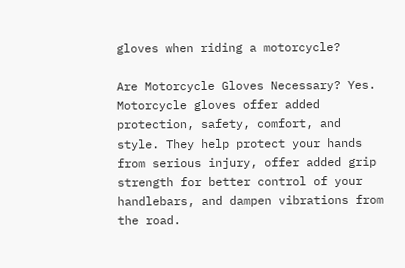gloves when riding a motorcycle?

Are Motorcycle Gloves Necessary? Yes. Motorcycle gloves offer added protection, safety, comfort, and style. They help protect your hands from serious injury, offer added grip strength for better control of your handlebars, and dampen vibrations from the road.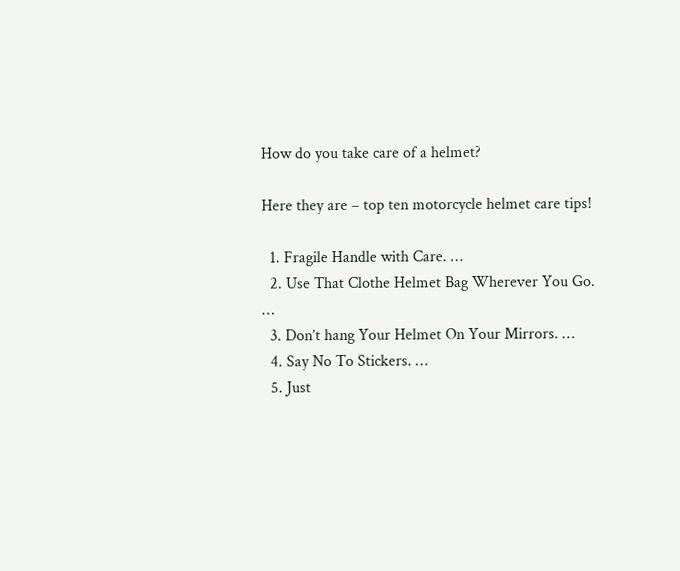How do you take care of a helmet?

Here they are – top ten motorcycle helmet care tips!

  1. Fragile Handle with Care. …
  2. Use That Clothe Helmet Bag Wherever You Go. …
  3. Don’t hang Your Helmet On Your Mirrors. …
  4. Say No To Stickers. …
  5. Just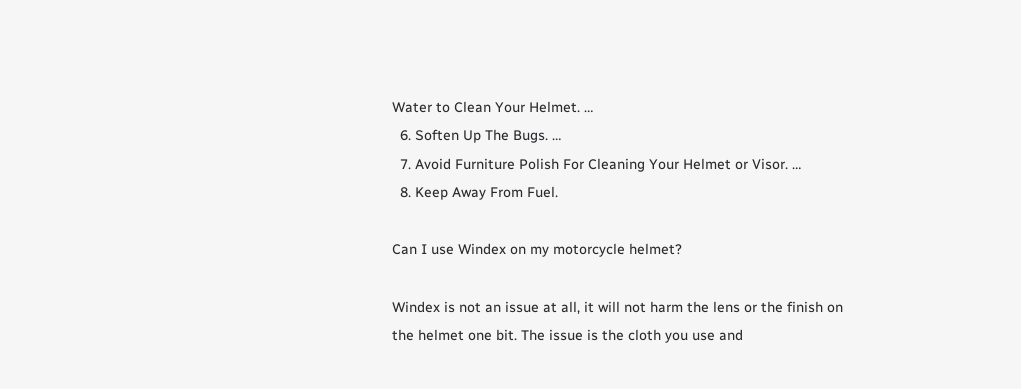Water to Clean Your Helmet. …
  6. Soften Up The Bugs. …
  7. Avoid Furniture Polish For Cleaning Your Helmet or Visor. …
  8. Keep Away From Fuel.

Can I use Windex on my motorcycle helmet?

Windex is not an issue at all, it will not harm the lens or the finish on the helmet one bit. The issue is the cloth you use and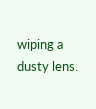wiping a dusty lens.